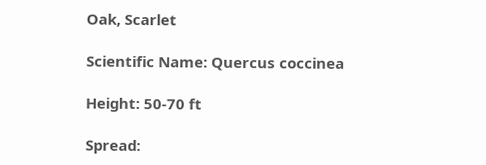Oak, Scarlet

Scientific Name: Quercus coccinea

Height: 50-70 ft

Spread: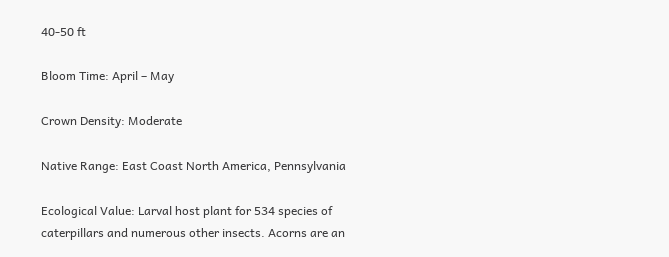40-50 ft

Bloom Time: April – May

Crown Density: Moderate

Native Range: East Coast North America, Pennsylvania

Ecological Value: Larval host plant for 534 species of caterpillars and numerous other insects. Acorns are an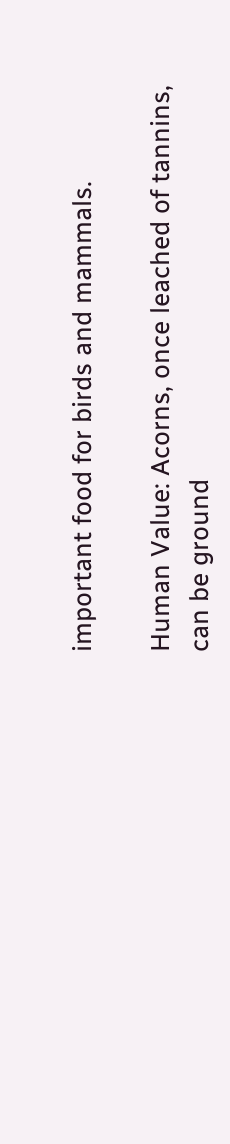important food for birds and mammals.

Human Value: Acorns, once leached of tannins, can be ground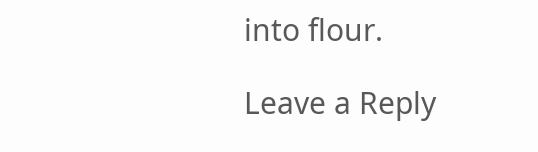into flour.

Leave a Reply